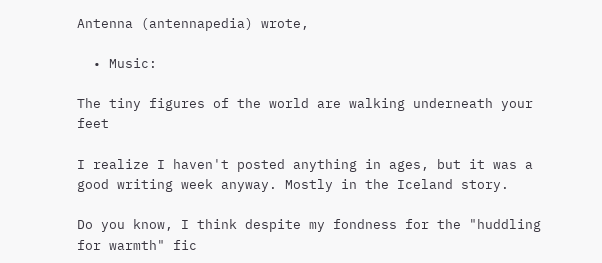Antenna (antennapedia) wrote,

  • Music:

The tiny figures of the world are walking underneath your feet

I realize I haven't posted anything in ages, but it was a good writing week anyway. Mostly in the Iceland story.

Do you know, I think despite my fondness for the "huddling for warmth" fic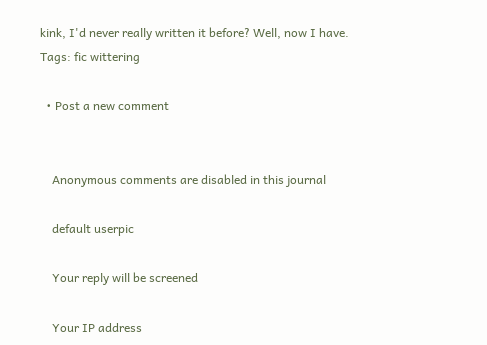kink, I'd never really written it before? Well, now I have.
Tags: fic wittering

  • Post a new comment


    Anonymous comments are disabled in this journal

    default userpic

    Your reply will be screened

    Your IP address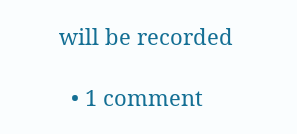will be recorded

  • 1 comment